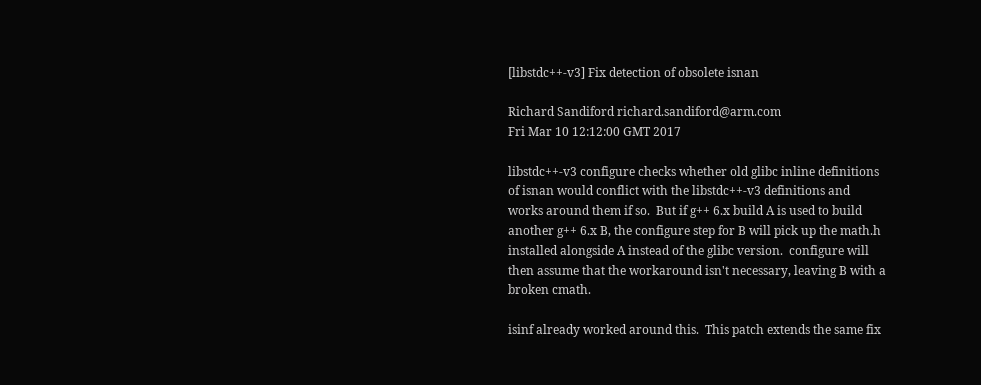[libstdc++-v3] Fix detection of obsolete isnan

Richard Sandiford richard.sandiford@arm.com
Fri Mar 10 12:12:00 GMT 2017

libstdc++-v3 configure checks whether old glibc inline definitions
of isnan would conflict with the libstdc++-v3 definitions and
works around them if so.  But if g++ 6.x build A is used to build
another g++ 6.x B, the configure step for B will pick up the math.h
installed alongside A instead of the glibc version.  configure will
then assume that the workaround isn't necessary, leaving B with a
broken cmath.

isinf already worked around this.  This patch extends the same fix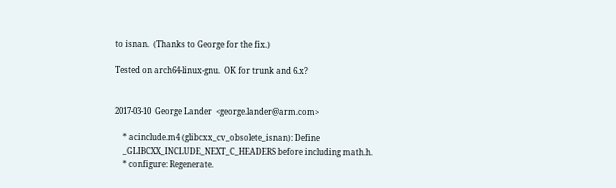to isnan.  (Thanks to George for the fix.)

Tested on arch64-linux-gnu.  OK for trunk and 6.x?


2017-03-10  George Lander  <george.lander@arm.com>

    * acinclude.m4 (glibcxx_cv_obsolete_isnan): Define
    _GLIBCXX_INCLUDE_NEXT_C_HEADERS before including math.h.
    * configure: Regenerate.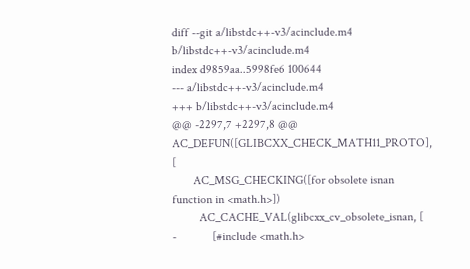diff --git a/libstdc++-v3/acinclude.m4 b/libstdc++-v3/acinclude.m4
index d9859aa..5998fe6 100644
--- a/libstdc++-v3/acinclude.m4
+++ b/libstdc++-v3/acinclude.m4
@@ -2297,7 +2297,8 @@ AC_DEFUN([GLIBCXX_CHECK_MATH11_PROTO], [
       AC_MSG_CHECKING([for obsolete isnan function in <math.h>])
         AC_CACHE_VAL(glibcxx_cv_obsolete_isnan, [
-            [#include <math.h>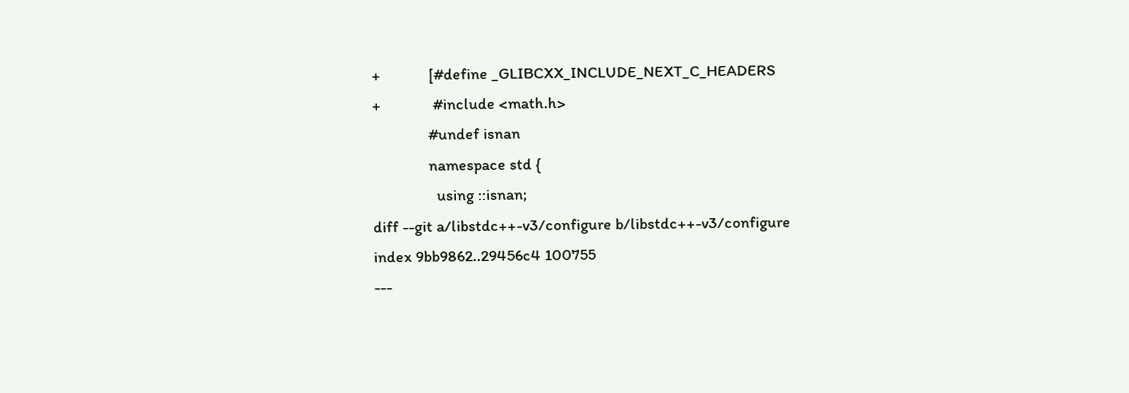+            [#define _GLIBCXX_INCLUDE_NEXT_C_HEADERS
+             #include <math.h>
              #undef isnan
              namespace std {
                using ::isnan;
diff --git a/libstdc++-v3/configure b/libstdc++-v3/configure
index 9bb9862..29456c4 100755
---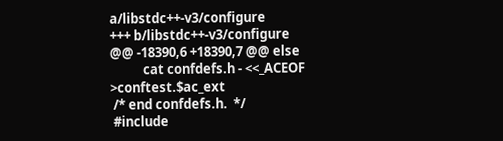a/libstdc++-v3/configure
+++ b/libstdc++-v3/configure
@@ -18390,6 +18390,7 @@ else
           cat confdefs.h - <<_ACEOF >conftest.$ac_ext
 /* end confdefs.h.  */
 #include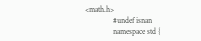<math.h>
              #undef isnan
              namespace std {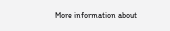More information about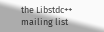the Libstdc++ mailing list